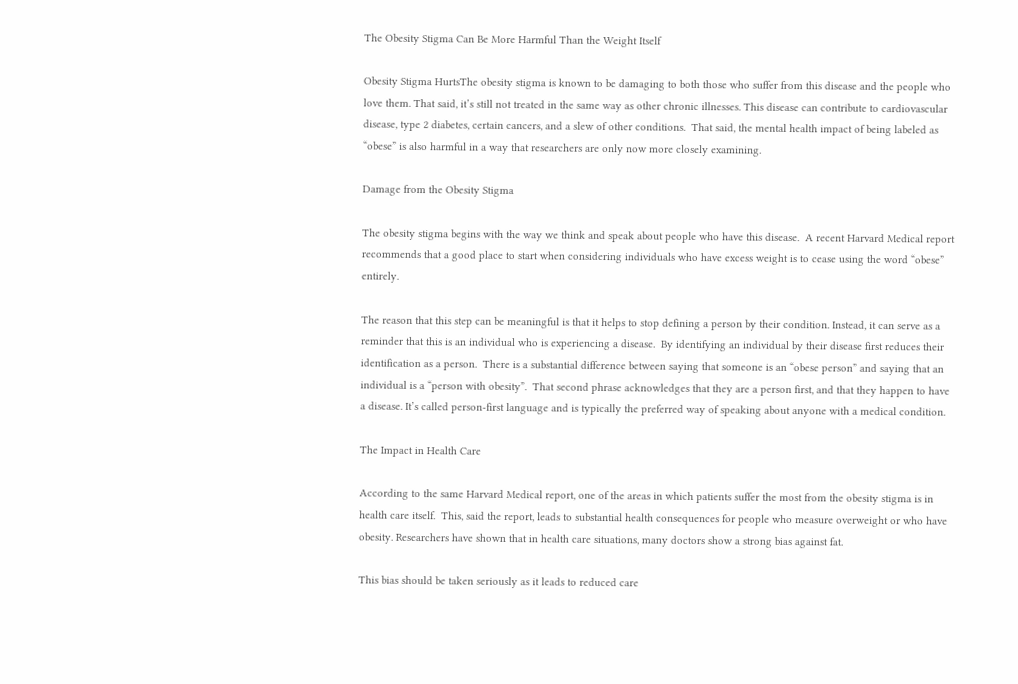The Obesity Stigma Can Be More Harmful Than the Weight Itself

Obesity Stigma HurtsThe obesity stigma is known to be damaging to both those who suffer from this disease and the people who love them. That said, it’s still not treated in the same way as other chronic illnesses. This disease can contribute to cardiovascular disease, type 2 diabetes, certain cancers, and a slew of other conditions.  That said, the mental health impact of being labeled as “obese” is also harmful in a way that researchers are only now more closely examining.

Damage from the Obesity Stigma

The obesity stigma begins with the way we think and speak about people who have this disease.  A recent Harvard Medical report recommends that a good place to start when considering individuals who have excess weight is to cease using the word “obese” entirely.

The reason that this step can be meaningful is that it helps to stop defining a person by their condition. Instead, it can serve as a reminder that this is an individual who is experiencing a disease.  By identifying an individual by their disease first reduces their identification as a person.  There is a substantial difference between saying that someone is an “obese person” and saying that an individual is a “person with obesity”.  That second phrase acknowledges that they are a person first, and that they happen to have a disease. It’s called person-first language and is typically the preferred way of speaking about anyone with a medical condition.

The Impact in Health Care

According to the same Harvard Medical report, one of the areas in which patients suffer the most from the obesity stigma is in health care itself.  This, said the report, leads to substantial health consequences for people who measure overweight or who have obesity. Researchers have shown that in health care situations, many doctors show a strong bias against fat.

This bias should be taken seriously as it leads to reduced care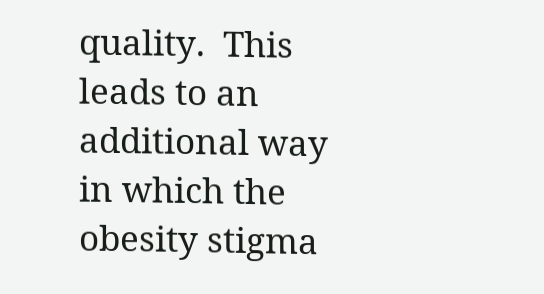quality.  This leads to an additional way in which the obesity stigma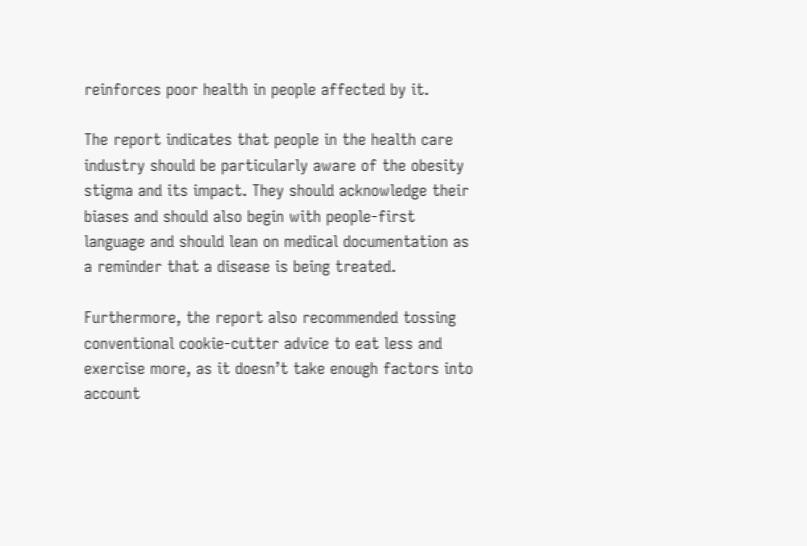reinforces poor health in people affected by it.

The report indicates that people in the health care industry should be particularly aware of the obesity stigma and its impact. They should acknowledge their biases and should also begin with people-first language and should lean on medical documentation as a reminder that a disease is being treated.

Furthermore, the report also recommended tossing conventional cookie-cutter advice to eat less and exercise more, as it doesn’t take enough factors into account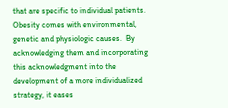that are specific to individual patients. Obesity comes with environmental, genetic and physiologic causes.  By acknowledging them and incorporating this acknowledgment into the development of a more individualized strategy, it eases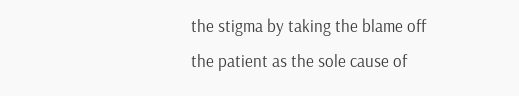the stigma by taking the blame off the patient as the sole cause of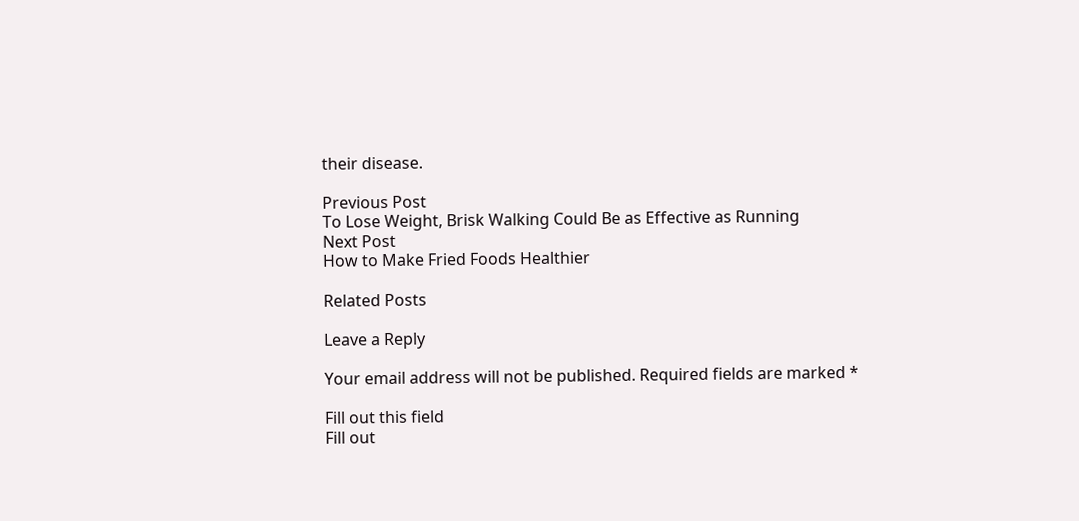their disease.

Previous Post
To Lose Weight, Brisk Walking Could Be as Effective as Running
Next Post
How to Make Fried Foods Healthier

Related Posts

Leave a Reply

Your email address will not be published. Required fields are marked *

Fill out this field
Fill out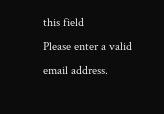this field
Please enter a valid email address.